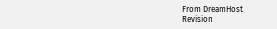From DreamHost
Revision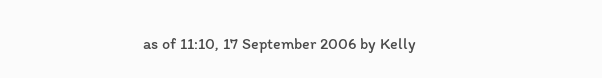as of 11:10, 17 September 2006 by Kelly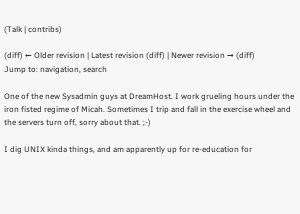(Talk | contribs)

(diff) ← Older revision | Latest revision (diff) | Newer revision → (diff)
Jump to: navigation, search

One of the new Sysadmin guys at DreamHost. I work grueling hours under the iron fisted regime of Micah. Sometimes I trip and fall in the exercise wheel and the servers turn off, sorry about that. ;-)

I dig UNIX kinda things, and am apparently up for re-education for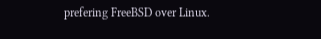prefering FreeBSD over Linux.